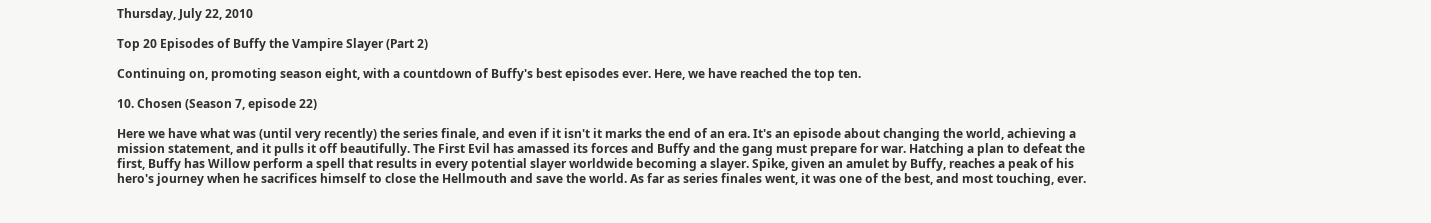Thursday, July 22, 2010

Top 20 Episodes of Buffy the Vampire Slayer (Part 2)

Continuing on, promoting season eight, with a countdown of Buffy's best episodes ever. Here, we have reached the top ten.

10. Chosen (Season 7, episode 22)

Here we have what was (until very recently) the series finale, and even if it isn't it marks the end of an era. It's an episode about changing the world, achieving a mission statement, and it pulls it off beautifully. The First Evil has amassed its forces and Buffy and the gang must prepare for war. Hatching a plan to defeat the first, Buffy has Willow perform a spell that results in every potential slayer worldwide becoming a slayer. Spike, given an amulet by Buffy, reaches a peak of his hero's journey when he sacrifices himself to close the Hellmouth and save the world. As far as series finales went, it was one of the best, and most touching, ever.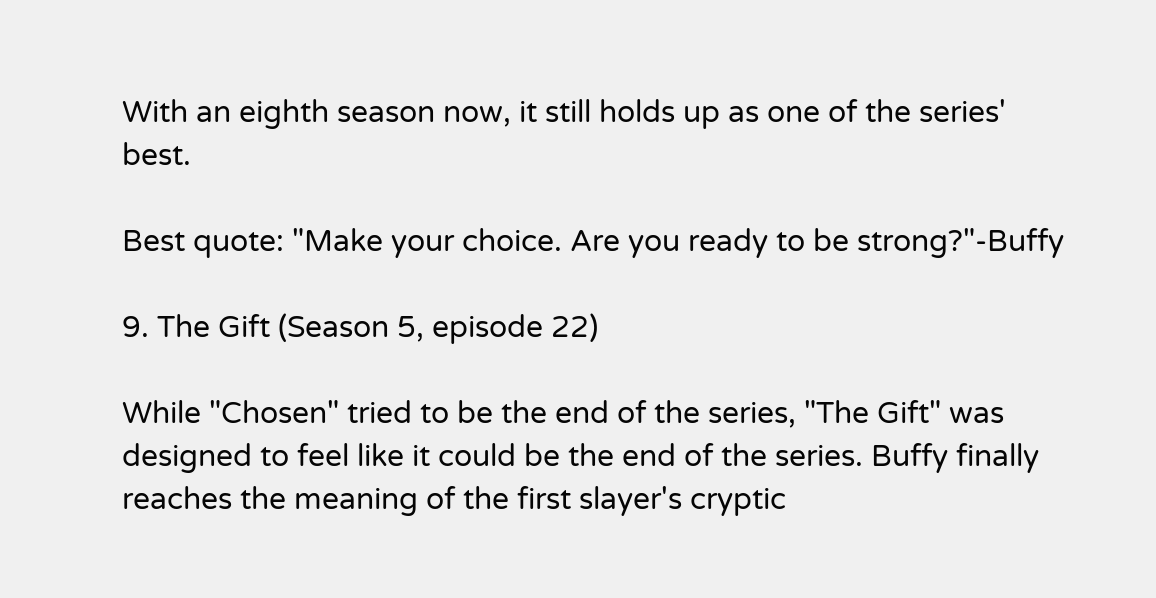With an eighth season now, it still holds up as one of the series' best.

Best quote: "Make your choice. Are you ready to be strong?"-Buffy

9. The Gift (Season 5, episode 22)

While "Chosen" tried to be the end of the series, "The Gift" was designed to feel like it could be the end of the series. Buffy finally reaches the meaning of the first slayer's cryptic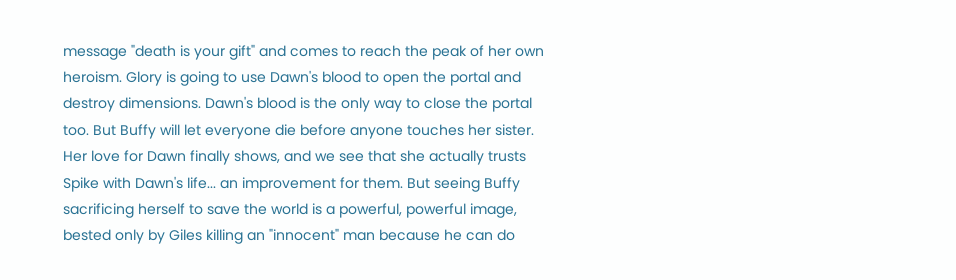message "death is your gift" and comes to reach the peak of her own heroism. Glory is going to use Dawn's blood to open the portal and destroy dimensions. Dawn's blood is the only way to close the portal too. But Buffy will let everyone die before anyone touches her sister. Her love for Dawn finally shows, and we see that she actually trusts Spike with Dawn's life... an improvement for them. But seeing Buffy sacrificing herself to save the world is a powerful, powerful image, bested only by Giles killing an "innocent" man because he can do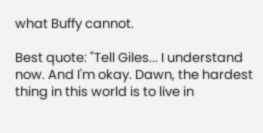what Buffy cannot.

Best quote: "Tell Giles... I understand now. And I'm okay. Dawn, the hardest thing in this world is to live in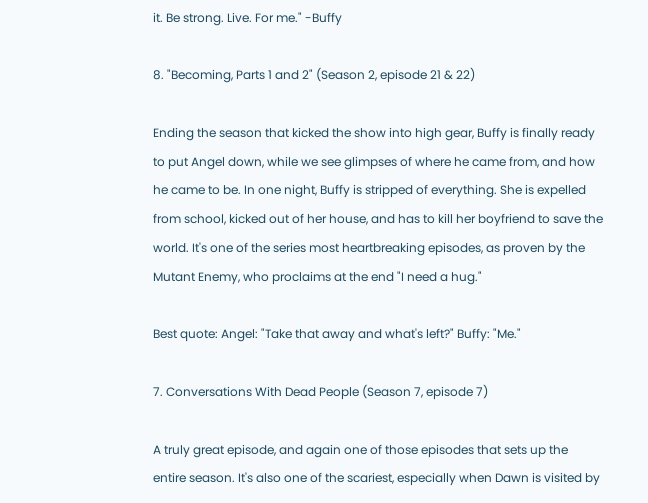it. Be strong. Live. For me." -Buffy

8. "Becoming, Parts 1 and 2" (Season 2, episode 21 & 22)

Ending the season that kicked the show into high gear, Buffy is finally ready to put Angel down, while we see glimpses of where he came from, and how he came to be. In one night, Buffy is stripped of everything. She is expelled from school, kicked out of her house, and has to kill her boyfriend to save the world. It's one of the series most heartbreaking episodes, as proven by the Mutant Enemy, who proclaims at the end "I need a hug."

Best quote: Angel: "Take that away and what's left?" Buffy: "Me."

7. Conversations With Dead People (Season 7, episode 7)

A truly great episode, and again one of those episodes that sets up the entire season. It's also one of the scariest, especially when Dawn is visited by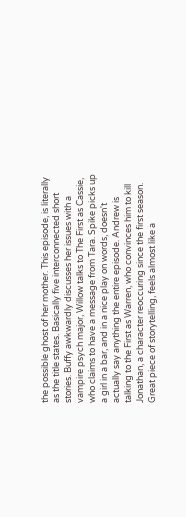the possible ghost of her mother. This episode, is literally as the title states. Basically five interconnected short stories. Buffy awkwardly discusses her issues with a vampire psych major, Willow talks to The First as Cassie, who claims to have a message from Tara. Spike picks up a girl in a bar, and in a nice play on words, doesn't actually say anything the entire episode. Andrew is talking to the First as Warren, who convinces him to kill Jonathan, a character reoccuring since the first season. Great piece of storytelling, feels almost like a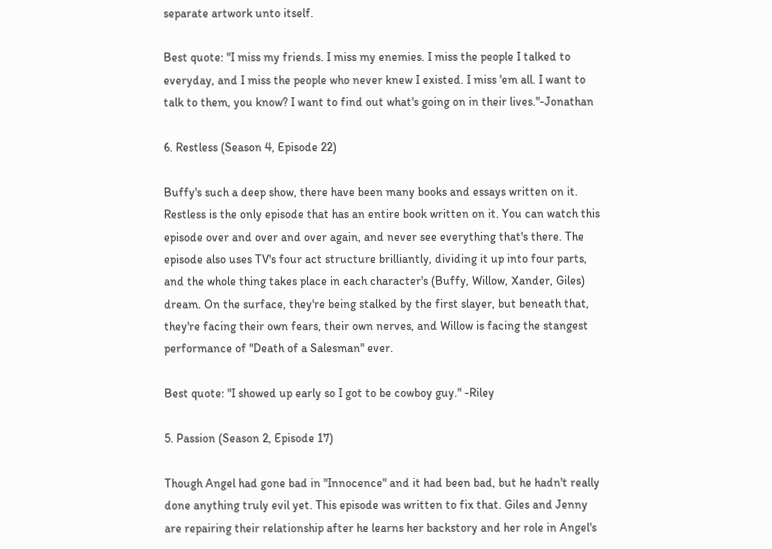separate artwork unto itself.

Best quote: "I miss my friends. I miss my enemies. I miss the people I talked to everyday, and I miss the people who never knew I existed. I miss 'em all. I want to talk to them, you know? I want to find out what's going on in their lives."-Jonathan

6. Restless (Season 4, Episode 22)

Buffy's such a deep show, there have been many books and essays written on it. Restless is the only episode that has an entire book written on it. You can watch this episode over and over and over again, and never see everything that's there. The episode also uses TV's four act structure brilliantly, dividing it up into four parts, and the whole thing takes place in each character's (Buffy, Willow, Xander, Giles) dream. On the surface, they're being stalked by the first slayer, but beneath that, they're facing their own fears, their own nerves, and Willow is facing the stangest performance of "Death of a Salesman" ever.

Best quote: "I showed up early so I got to be cowboy guy." -Riley

5. Passion (Season 2, Episode 17)

Though Angel had gone bad in "Innocence" and it had been bad, but he hadn't really done anything truly evil yet. This episode was written to fix that. Giles and Jenny are repairing their relationship after he learns her backstory and her role in Angel's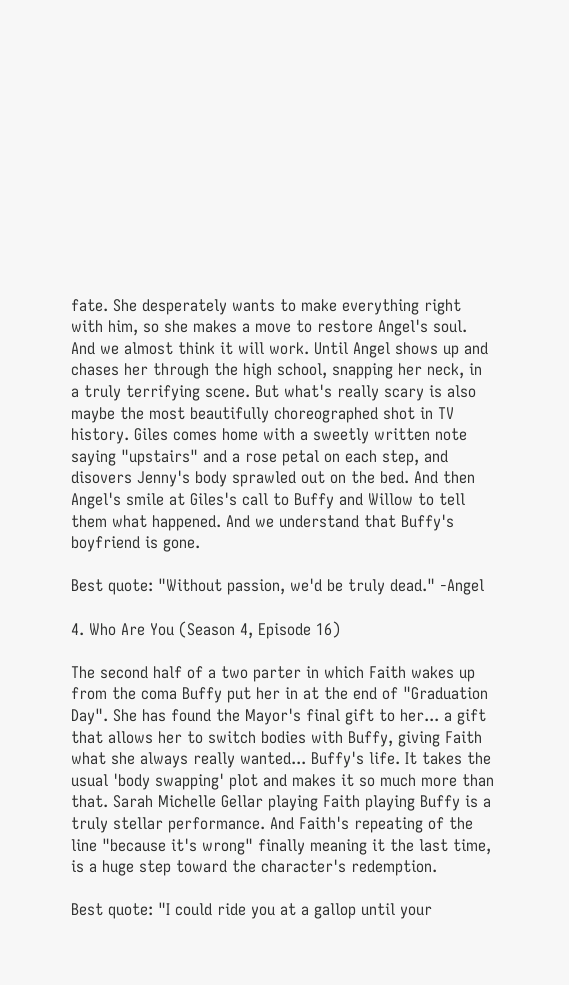fate. She desperately wants to make everything right with him, so she makes a move to restore Angel's soul. And we almost think it will work. Until Angel shows up and chases her through the high school, snapping her neck, in a truly terrifying scene. But what's really scary is also maybe the most beautifully choreographed shot in TV history. Giles comes home with a sweetly written note saying "upstairs" and a rose petal on each step, and disovers Jenny's body sprawled out on the bed. And then Angel's smile at Giles's call to Buffy and Willow to tell them what happened. And we understand that Buffy's boyfriend is gone.

Best quote: "Without passion, we'd be truly dead." -Angel

4. Who Are You (Season 4, Episode 16)

The second half of a two parter in which Faith wakes up from the coma Buffy put her in at the end of "Graduation Day". She has found the Mayor's final gift to her... a gift that allows her to switch bodies with Buffy, giving Faith what she always really wanted... Buffy's life. It takes the usual 'body swapping' plot and makes it so much more than that. Sarah Michelle Gellar playing Faith playing Buffy is a truly stellar performance. And Faith's repeating of the line "because it's wrong" finally meaning it the last time, is a huge step toward the character's redemption.

Best quote: "I could ride you at a gallop until your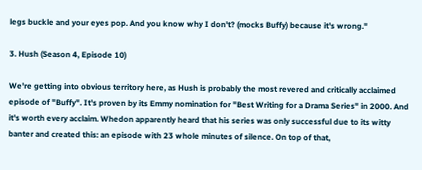legs buckle and your eyes pop. And you know why I don't? (mocks Buffy) because it's wrong."

3. Hush (Season 4, Episode 10)

We're getting into obvious territory here, as Hush is probably the most revered and critically acclaimed episode of "Buffy". It's proven by its Emmy nomination for "Best Writing for a Drama Series" in 2000. And it's worth every acclaim. Whedon apparently heard that his series was only successful due to its witty banter and created this: an episode with 23 whole minutes of silence. On top of that,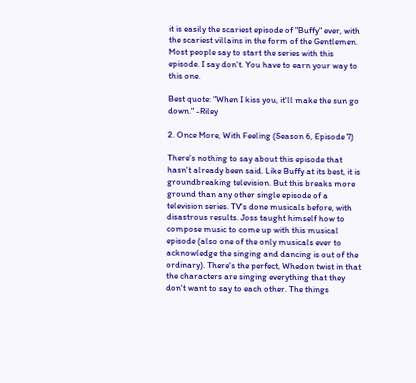it is easily the scariest episode of "Buffy" ever, with the scariest villains in the form of the Gentlemen. Most people say to start the series with this episode. I say don't. You have to earn your way to this one.

Best quote: "When I kiss you, it'll make the sun go down." -Riley

2. Once More, With Feeling (Season 6, Episode 7)

There's nothing to say about this episode that hasn't already been said. Like Buffy at its best, it is groundbreaking television. But this breaks more ground than any other single episode of a television series. TV's done musicals before, with disastrous results. Joss taught himself how to compose music to come up with this musical episode (also one of the only musicals ever to acknowledge the singing and dancing is out of the ordinary). There's the perfect, Whedon twist in that the characters are singing everything that they don't want to say to each other. The things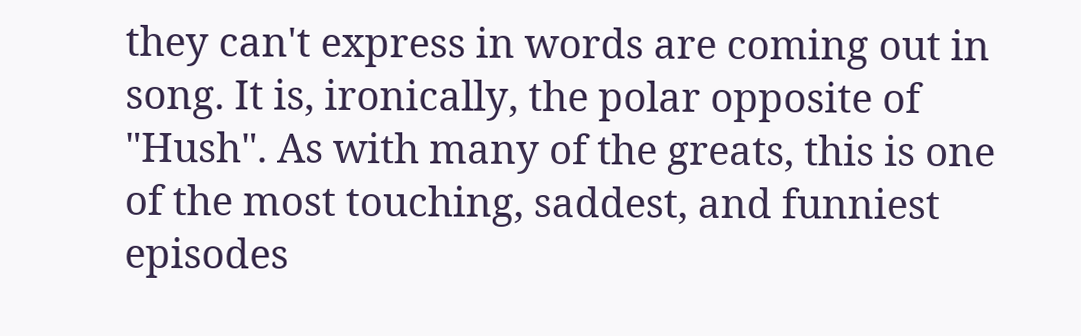they can't express in words are coming out in song. It is, ironically, the polar opposite of "Hush". As with many of the greats, this is one of the most touching, saddest, and funniest episodes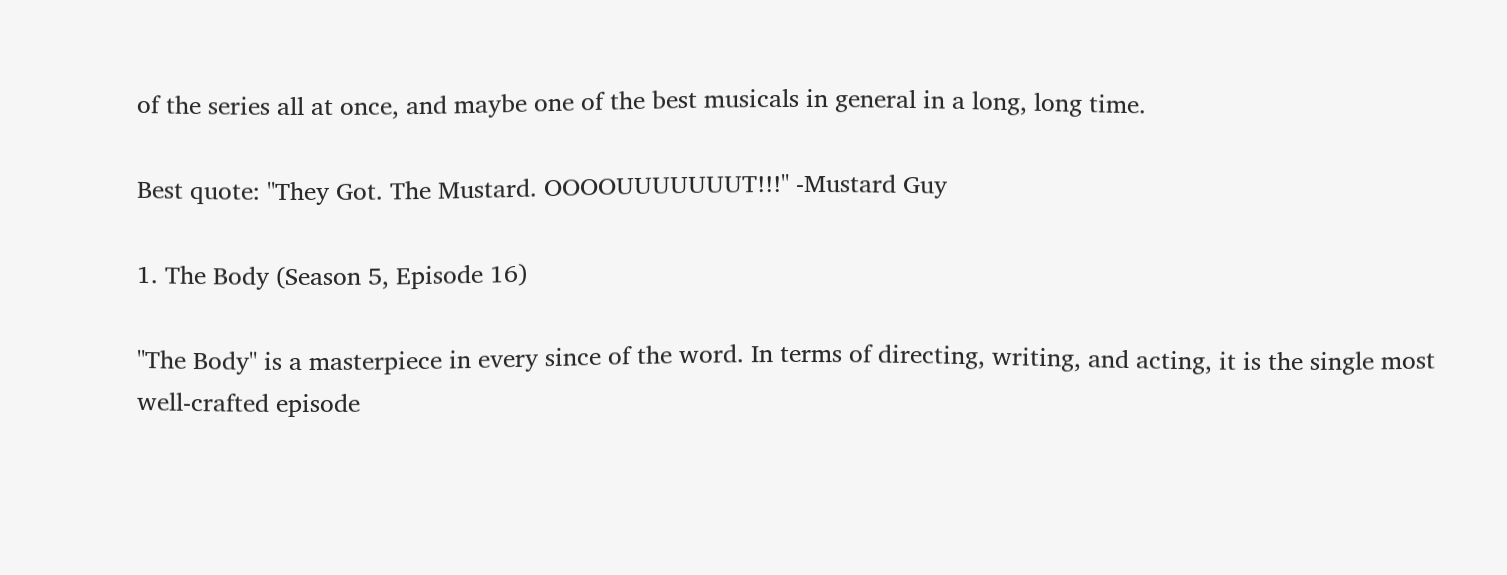of the series all at once, and maybe one of the best musicals in general in a long, long time.

Best quote: "They Got. The Mustard. OOOOUUUUUUUT!!!" -Mustard Guy

1. The Body (Season 5, Episode 16)

"The Body" is a masterpiece in every since of the word. In terms of directing, writing, and acting, it is the single most well-crafted episode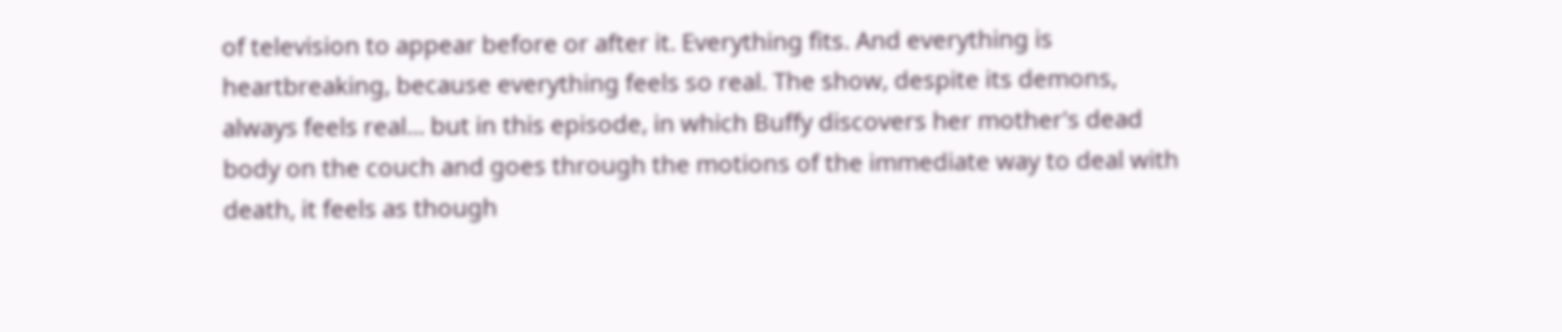of television to appear before or after it. Everything fits. And everything is heartbreaking, because everything feels so real. The show, despite its demons, always feels real... but in this episode, in which Buffy discovers her mother's dead body on the couch and goes through the motions of the immediate way to deal with death, it feels as though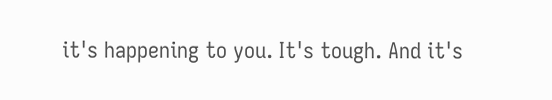it's happening to you. It's tough. And it's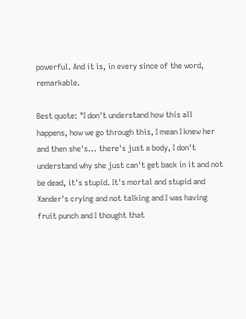powerful. And it is, in every since of the word, remarkable.

Best quote: "I don't understand how this all happens, how we go through this, I mean I knew her and then she's... there's just a body, I don't understand why she just can't get back in it and not be dead, it's stupid. It's mortal and stupid and Xander's crying and not talking and I was having fruit punch and I thought that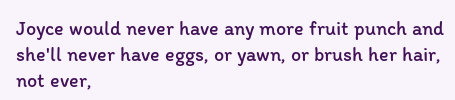Joyce would never have any more fruit punch and she'll never have eggs, or yawn, or brush her hair, not ever,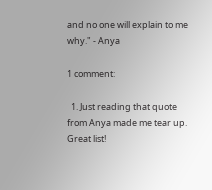and no one will explain to me why." - Anya

1 comment:

  1. Just reading that quote from Anya made me tear up. Great list!